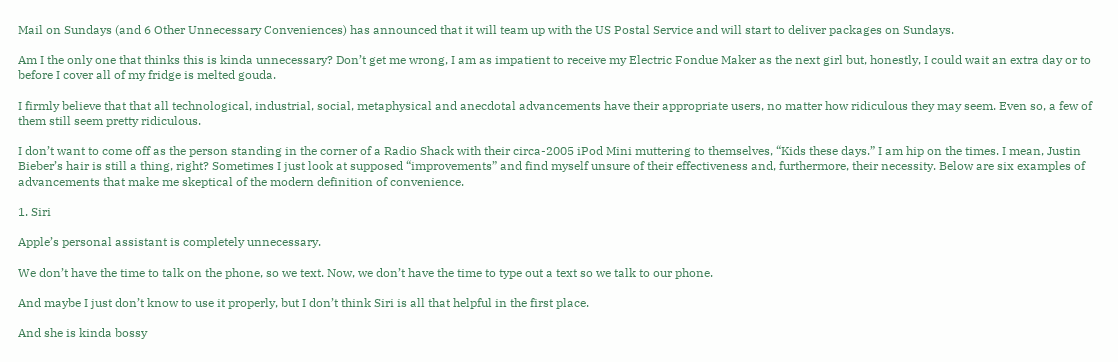Mail on Sundays (and 6 Other Unnecessary Conveniences) has announced that it will team up with the US Postal Service and will start to deliver packages on Sundays.

Am I the only one that thinks this is kinda unnecessary? Don’t get me wrong, I am as impatient to receive my Electric Fondue Maker as the next girl but, honestly, I could wait an extra day or to before I cover all of my fridge is melted gouda.

I firmly believe that that all technological, industrial, social, metaphysical and anecdotal advancements have their appropriate users, no matter how ridiculous they may seem. Even so, a few of them still seem pretty ridiculous.

I don’t want to come off as the person standing in the corner of a Radio Shack with their circa-2005 iPod Mini muttering to themselves, “Kids these days.” I am hip on the times. I mean, Justin Bieber’s hair is still a thing, right? Sometimes I just look at supposed “improvements” and find myself unsure of their effectiveness and, furthermore, their necessity. Below are six examples of advancements that make me skeptical of the modern definition of convenience.

1. Siri

Apple’s personal assistant is completely unnecessary.

We don’t have the time to talk on the phone, so we text. Now, we don’t have the time to type out a text so we talk to our phone.

And maybe I just don’t know to use it properly, but I don’t think Siri is all that helpful in the first place.

And she is kinda bossy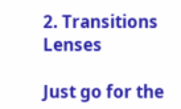2. Transitions Lenses

Just go for the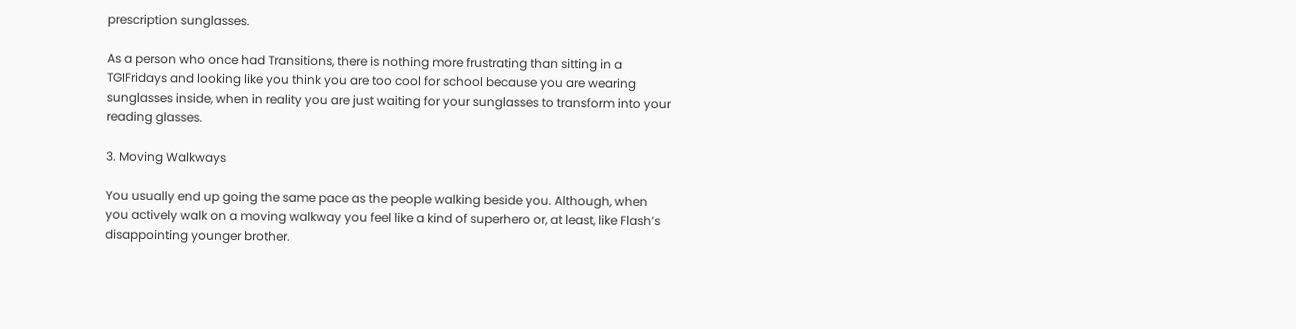prescription sunglasses.

As a person who once had Transitions, there is nothing more frustrating than sitting in a TGIFridays and looking like you think you are too cool for school because you are wearing sunglasses inside, when in reality you are just waiting for your sunglasses to transform into your reading glasses.

3. Moving Walkways

You usually end up going the same pace as the people walking beside you. Although, when you actively walk on a moving walkway you feel like a kind of superhero or, at least, like Flash’s disappointing younger brother.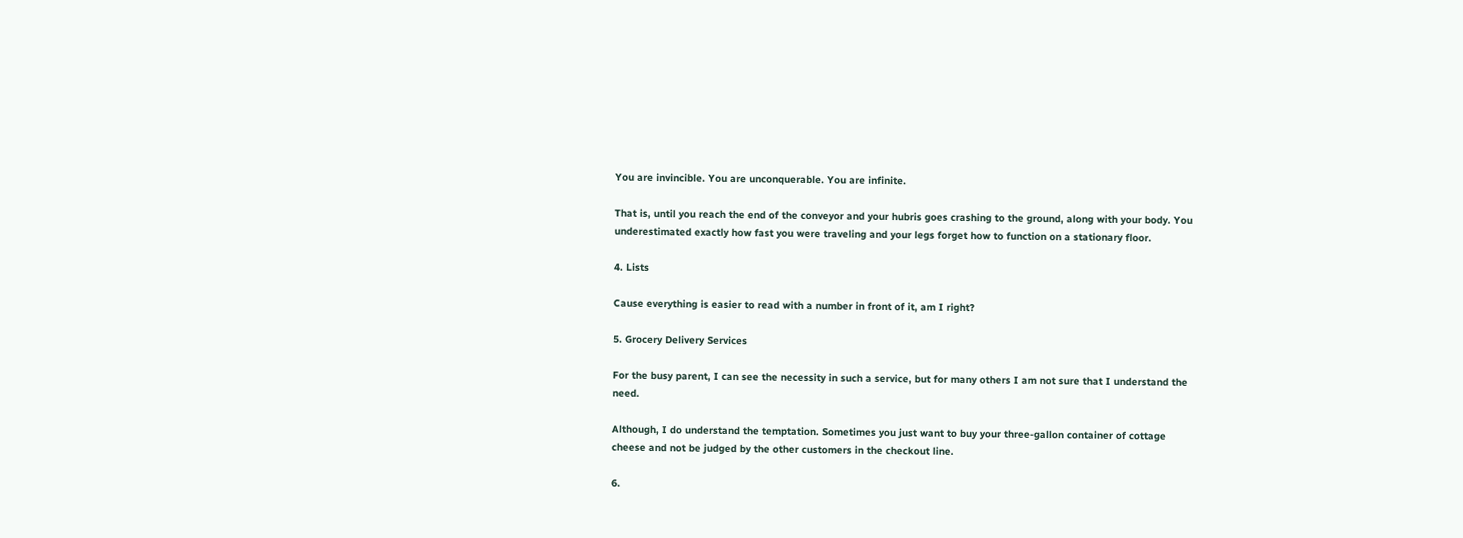You are invincible. You are unconquerable. You are infinite.

That is, until you reach the end of the conveyor and your hubris goes crashing to the ground, along with your body. You underestimated exactly how fast you were traveling and your legs forget how to function on a stationary floor.

4. Lists

Cause everything is easier to read with a number in front of it, am I right?

5. Grocery Delivery Services

For the busy parent, I can see the necessity in such a service, but for many others I am not sure that I understand the need.

Although, I do understand the temptation. Sometimes you just want to buy your three-gallon container of cottage cheese and not be judged by the other customers in the checkout line.

6.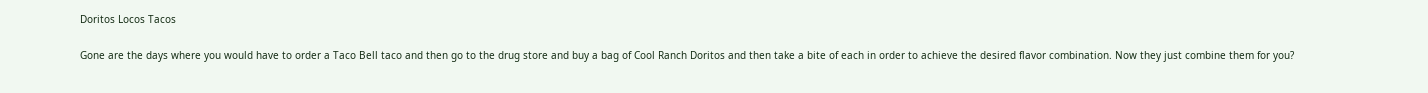Doritos Locos Tacos

Gone are the days where you would have to order a Taco Bell taco and then go to the drug store and buy a bag of Cool Ranch Doritos and then take a bite of each in order to achieve the desired flavor combination. Now they just combine them for you?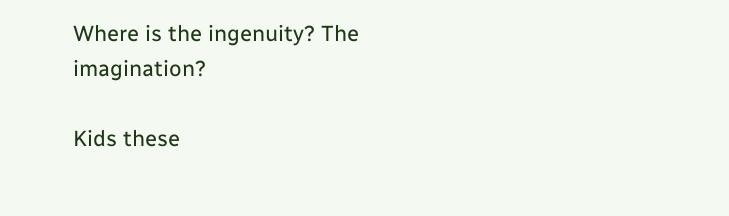Where is the ingenuity? The imagination?

Kids these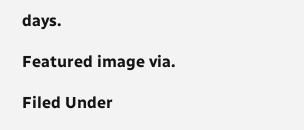days.

Featured image via.

Filed Under